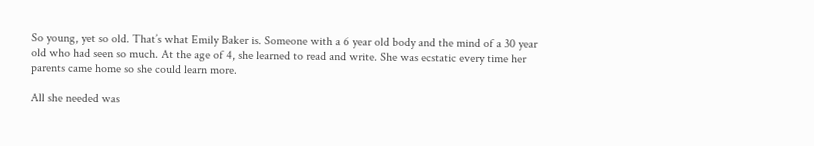So young, yet so old. That’s what Emily Baker is. Someone with a 6 year old body and the mind of a 30 year old who had seen so much. At the age of 4, she learned to read and write. She was ecstatic every time her parents came home so she could learn more.

All she needed was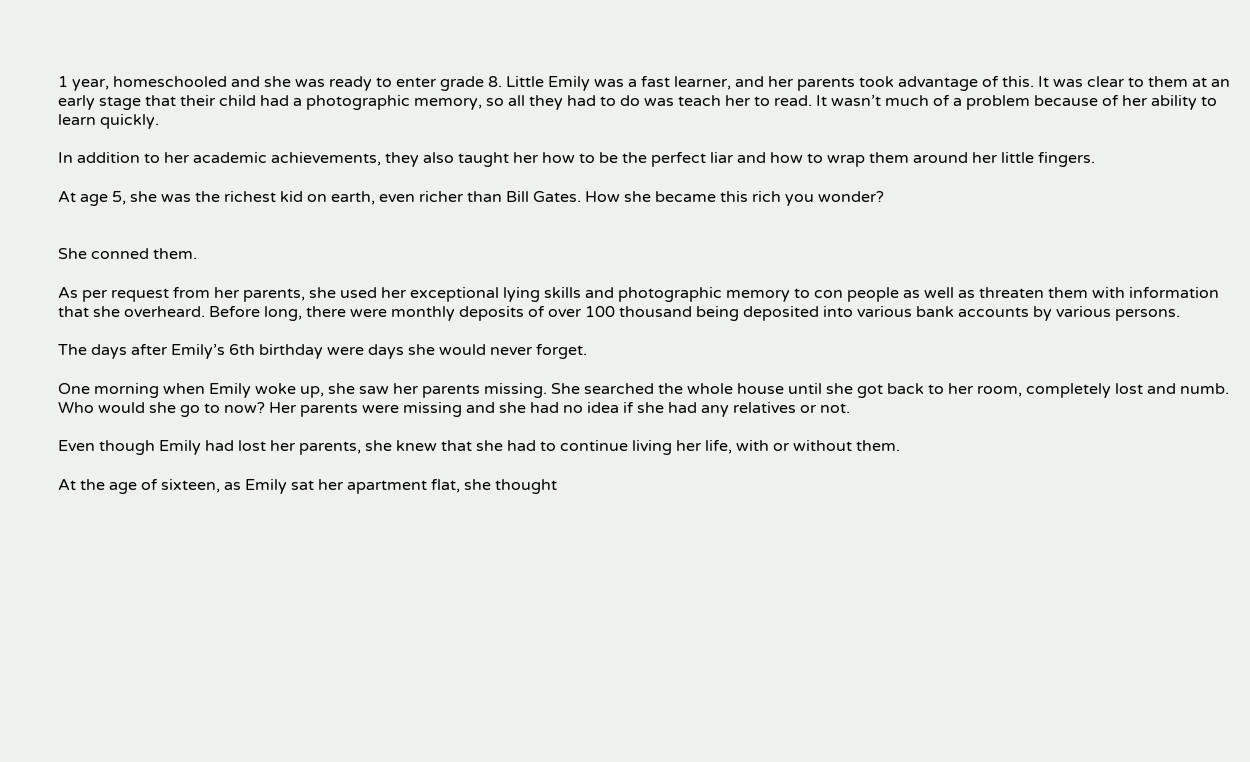1 year, homeschooled and she was ready to enter grade 8. Little Emily was a fast learner, and her parents took advantage of this. It was clear to them at an early stage that their child had a photographic memory, so all they had to do was teach her to read. It wasn’t much of a problem because of her ability to learn quickly.

In addition to her academic achievements, they also taught her how to be the perfect liar and how to wrap them around her little fingers.

At age 5, she was the richest kid on earth, even richer than Bill Gates. How she became this rich you wonder?


She conned them.

As per request from her parents, she used her exceptional lying skills and photographic memory to con people as well as threaten them with information that she overheard. Before long, there were monthly deposits of over 100 thousand being deposited into various bank accounts by various persons.

The days after Emily’s 6th birthday were days she would never forget.

One morning when Emily woke up, she saw her parents missing. She searched the whole house until she got back to her room, completely lost and numb. Who would she go to now? Her parents were missing and she had no idea if she had any relatives or not.

Even though Emily had lost her parents, she knew that she had to continue living her life, with or without them.

At the age of sixteen, as Emily sat her apartment flat, she thought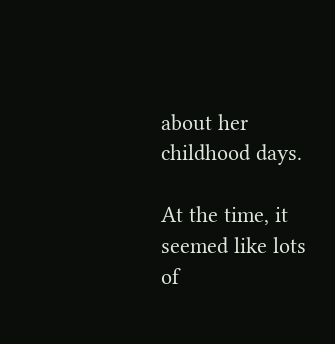about her childhood days.

At the time, it seemed like lots of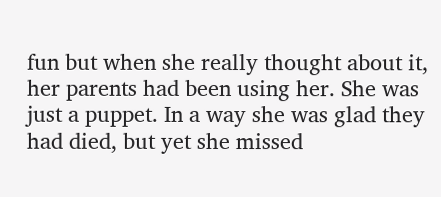fun but when she really thought about it, her parents had been using her. She was just a puppet. In a way she was glad they had died, but yet she missed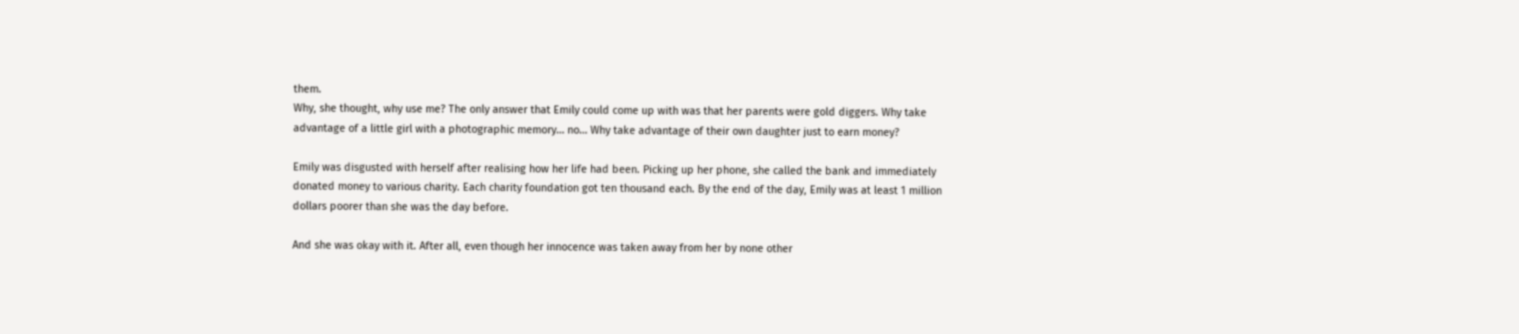them.
Why, she thought, why use me? The only answer that Emily could come up with was that her parents were gold diggers. Why take advantage of a little girl with a photographic memory… no… Why take advantage of their own daughter just to earn money?

Emily was disgusted with herself after realising how her life had been. Picking up her phone, she called the bank and immediately donated money to various charity. Each charity foundation got ten thousand each. By the end of the day, Emily was at least 1 million dollars poorer than she was the day before.

And she was okay with it. After all, even though her innocence was taken away from her by none other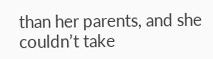than her parents, and she couldn’t take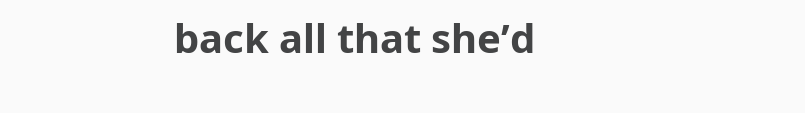back all that she’d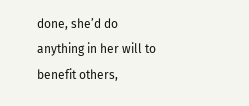done, she’d do anything in her will to benefit others,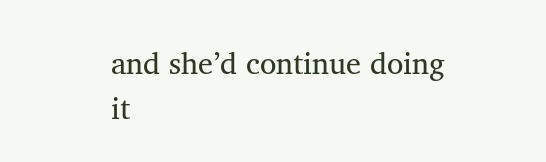and she’d continue doing it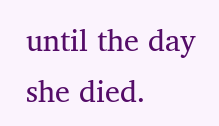until the day she died.